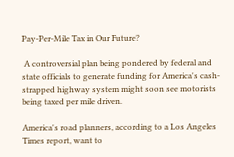Pay-Per-Mile Tax in Our Future?

 A controversial plan being pondered by federal and state officials to generate funding for America's cash-strapped highway system might soon see motorists being taxed per mile driven.

America's road planners, according to a Los Angeles Times report, want to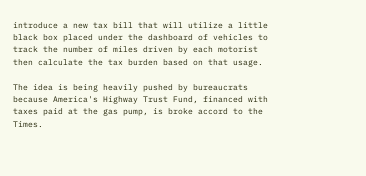introduce a new tax bill that will utilize a little black box placed under the dashboard of vehicles to track the number of miles driven by each motorist then calculate the tax burden based on that usage.

The idea is being heavily pushed by bureaucrats because America's Highway Trust Fund, financed with taxes paid at the gas pump, is broke accord to the Times.